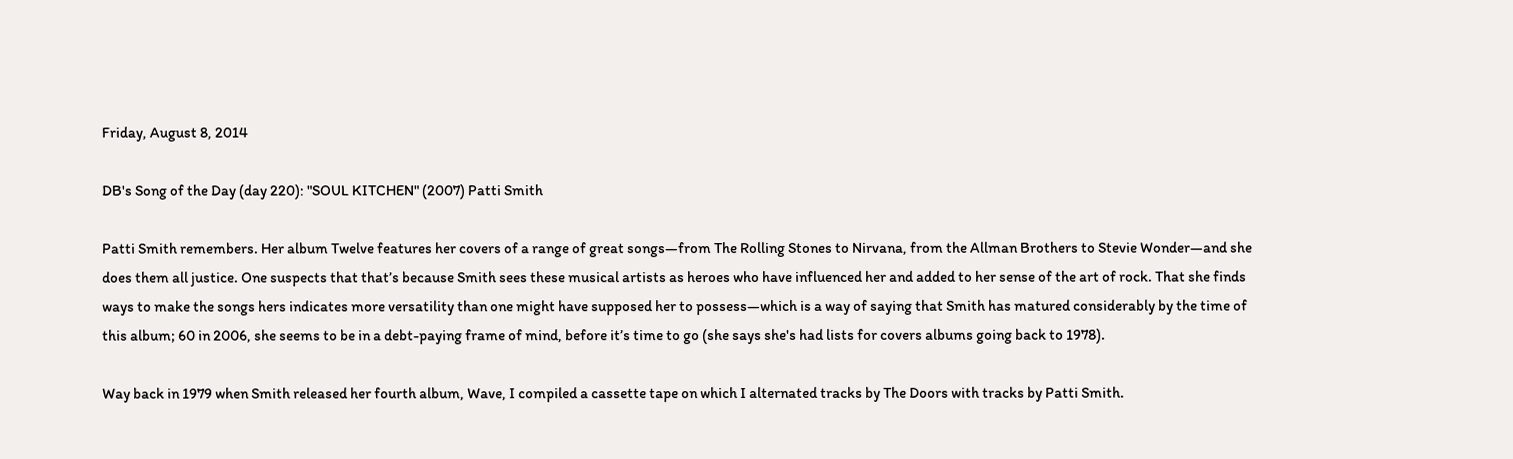Friday, August 8, 2014

DB's Song of the Day (day 220): "SOUL KITCHEN" (2007) Patti Smith

Patti Smith remembers. Her album Twelve features her covers of a range of great songs—from The Rolling Stones to Nirvana, from the Allman Brothers to Stevie Wonder—and she does them all justice. One suspects that that’s because Smith sees these musical artists as heroes who have influenced her and added to her sense of the art of rock. That she finds ways to make the songs hers indicates more versatility than one might have supposed her to possess—which is a way of saying that Smith has matured considerably by the time of this album; 60 in 2006, she seems to be in a debt-paying frame of mind, before it’s time to go (she says she's had lists for covers albums going back to 1978).

Way back in 1979 when Smith released her fourth album, Wave, I compiled a cassette tape on which I alternated tracks by The Doors with tracks by Patti Smith.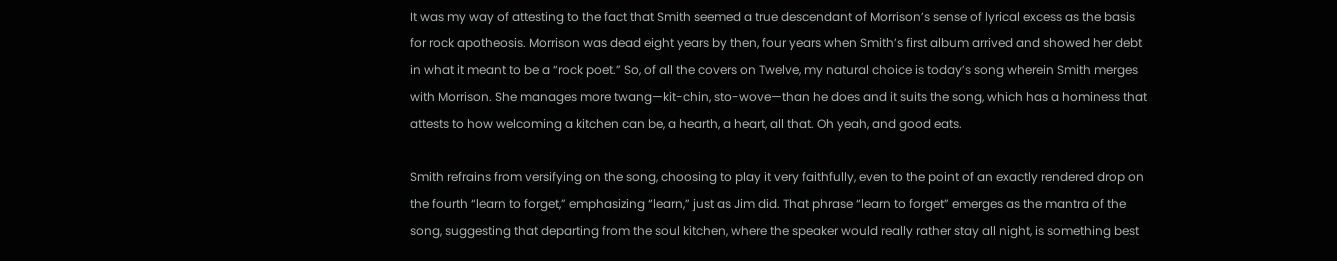It was my way of attesting to the fact that Smith seemed a true descendant of Morrison’s sense of lyrical excess as the basis for rock apotheosis. Morrison was dead eight years by then, four years when Smith’s first album arrived and showed her debt in what it meant to be a “rock poet.” So, of all the covers on Twelve, my natural choice is today’s song wherein Smith merges with Morrison. She manages more twang—kit-chin, sto-wove—than he does and it suits the song, which has a hominess that attests to how welcoming a kitchen can be, a hearth, a heart, all that. Oh yeah, and good eats.

Smith refrains from versifying on the song, choosing to play it very faithfully, even to the point of an exactly rendered drop on the fourth “learn to forget,” emphasizing “learn,” just as Jim did. That phrase “learn to forget” emerges as the mantra of the song, suggesting that departing from the soul kitchen, where the speaker would really rather stay all night, is something best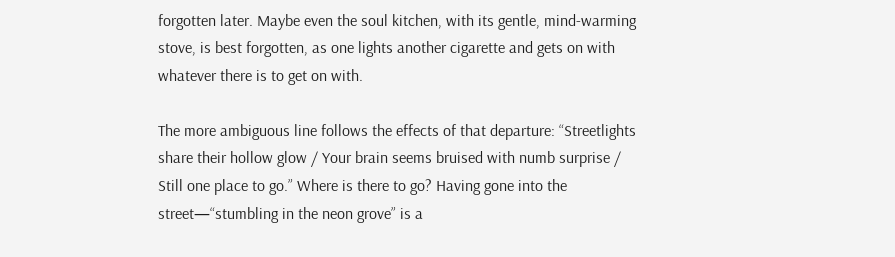forgotten later. Maybe even the soul kitchen, with its gentle, mind-warming stove, is best forgotten, as one lights another cigarette and gets on with whatever there is to get on with.

The more ambiguous line follows the effects of that departure: “Streetlights share their hollow glow / Your brain seems bruised with numb surprise / Still one place to go.” Where is there to go? Having gone into the street—“stumbling in the neon grove” is a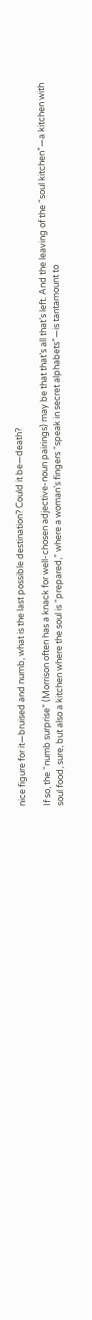nice figure for it—bruised and numb, what is the last possible destination? Could it be—death?

If so, the “numb surprise” (Morrison often has a knack for well-chosen adjective-noun pairings) may be that that’s all that’s left. And the leaving of the “soul kitchen”—a kitchen with soul food, sure, but also a kitchen where the soul is “prepared,” where a woman’s fingers “speak in secret alphabets”—is tantamount to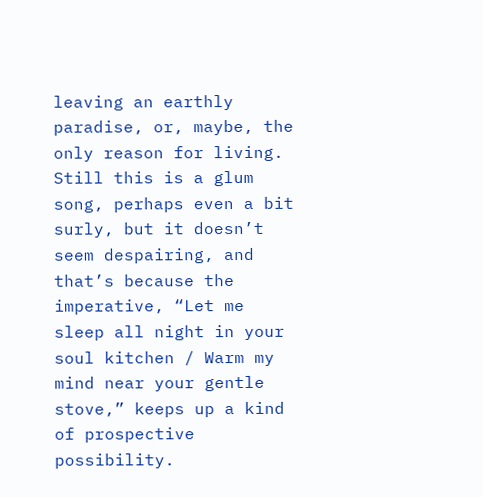leaving an earthly paradise, or, maybe, the only reason for living. Still this is a glum song, perhaps even a bit surly, but it doesn’t seem despairing, and that’s because the imperative, “Let me sleep all night in your soul kitchen / Warm my mind near your gentle stove,” keeps up a kind of prospective possibility.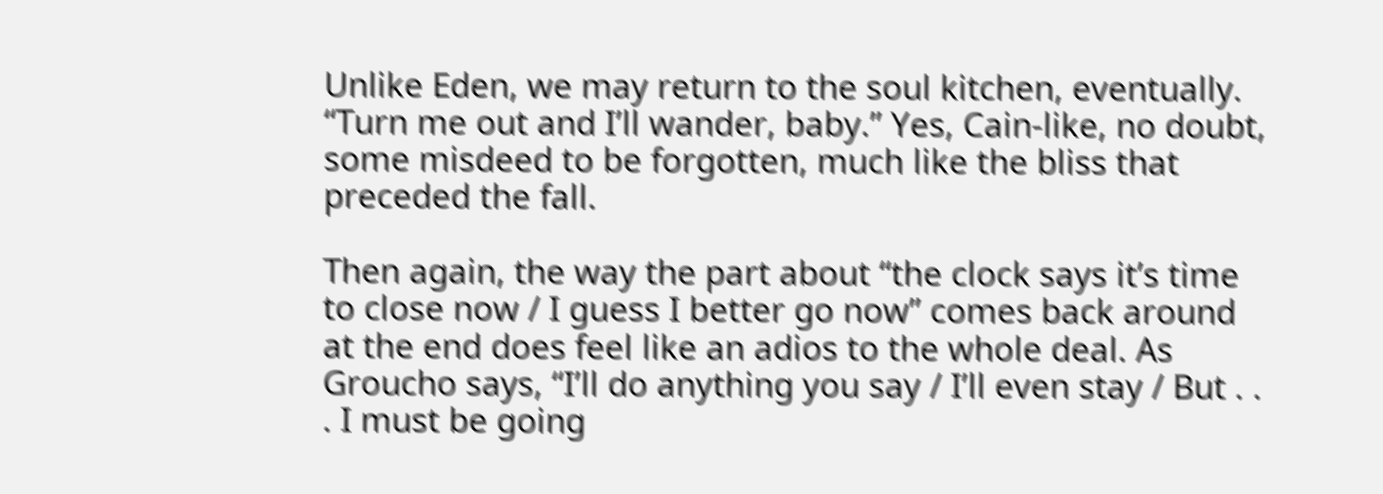Unlike Eden, we may return to the soul kitchen, eventually. “Turn me out and I’ll wander, baby.” Yes, Cain-like, no doubt, some misdeed to be forgotten, much like the bliss that preceded the fall.

Then again, the way the part about “the clock says it’s time to close now / I guess I better go now” comes back around at the end does feel like an adios to the whole deal. As Groucho says, “I’ll do anything you say / I’ll even stay / But . . . I must be going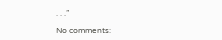. . .”

No comments: